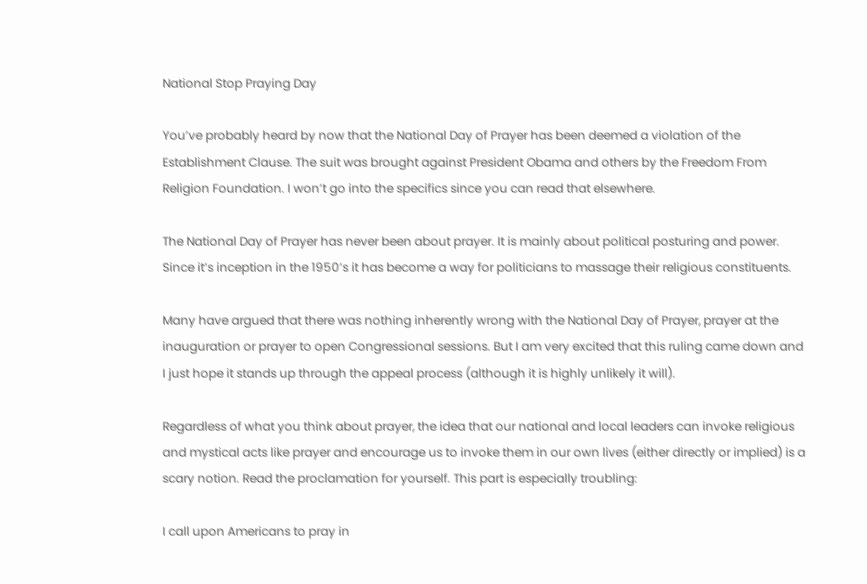National Stop Praying Day

You’ve probably heard by now that the National Day of Prayer has been deemed a violation of the Establishment Clause. The suit was brought against President Obama and others by the Freedom From Religion Foundation. I won’t go into the specifics since you can read that elsewhere.

The National Day of Prayer has never been about prayer. It is mainly about political posturing and power. Since it’s inception in the 1950’s it has become a way for politicians to massage their religious constituents.

Many have argued that there was nothing inherently wrong with the National Day of Prayer, prayer at the inauguration or prayer to open Congressional sessions. But I am very excited that this ruling came down and I just hope it stands up through the appeal process (although it is highly unlikely it will).

Regardless of what you think about prayer, the idea that our national and local leaders can invoke religious and mystical acts like prayer and encourage us to invoke them in our own lives (either directly or implied) is a scary notion. Read the proclamation for yourself. This part is especially troubling:

I call upon Americans to pray in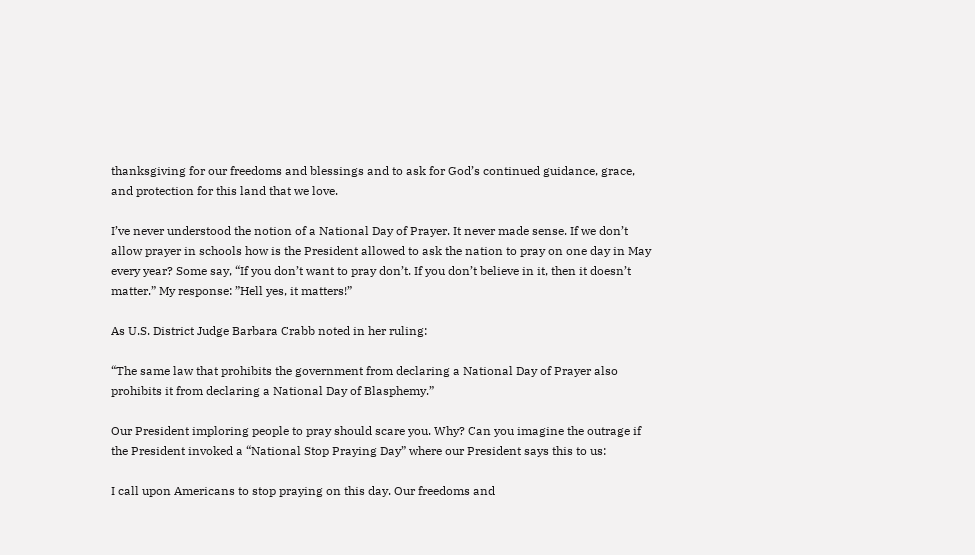thanksgiving for our freedoms and blessings and to ask for God’s continued guidance, grace, and protection for this land that we love.

I’ve never understood the notion of a National Day of Prayer. It never made sense. If we don’t allow prayer in schools how is the President allowed to ask the nation to pray on one day in May every year? Some say, “If you don’t want to pray don’t. If you don’t believe in it, then it doesn’t matter.” My response: ”Hell yes, it matters!”

As U.S. District Judge Barbara Crabb noted in her ruling:

“The same law that prohibits the government from declaring a National Day of Prayer also prohibits it from declaring a National Day of Blasphemy.”

Our President imploring people to pray should scare you. Why? Can you imagine the outrage if the President invoked a “National Stop Praying Day” where our President says this to us:

I call upon Americans to stop praying on this day. Our freedoms and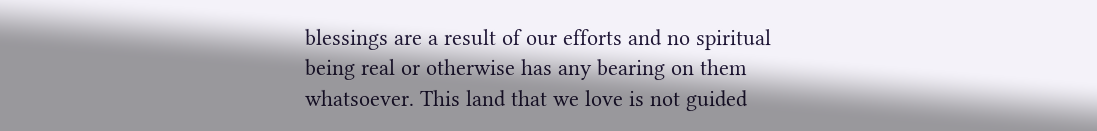blessings are a result of our efforts and no spiritual being real or otherwise has any bearing on them whatsoever. This land that we love is not guided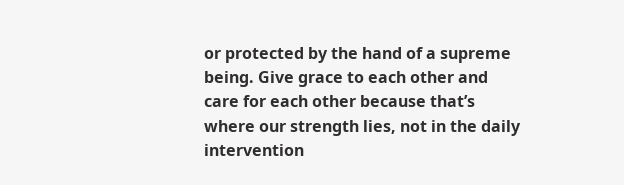or protected by the hand of a supreme being. Give grace to each other and care for each other because that’s where our strength lies, not in the daily intervention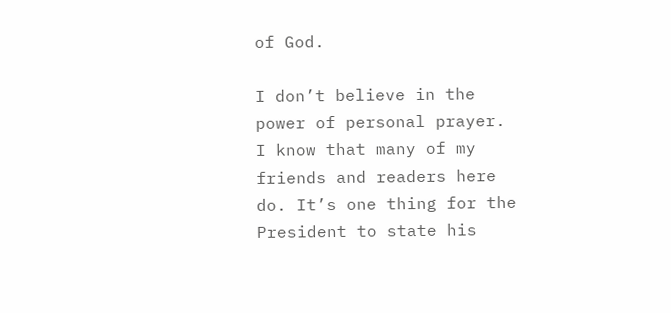of God.

I don’t believe in the power of personal prayer. I know that many of my friends and readers here do. It’s one thing for the President to state his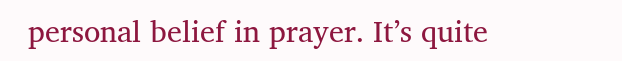personal belief in prayer. It’s quite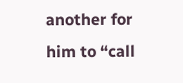another for him to “call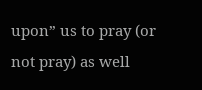upon” us to pray (or not pray) as well